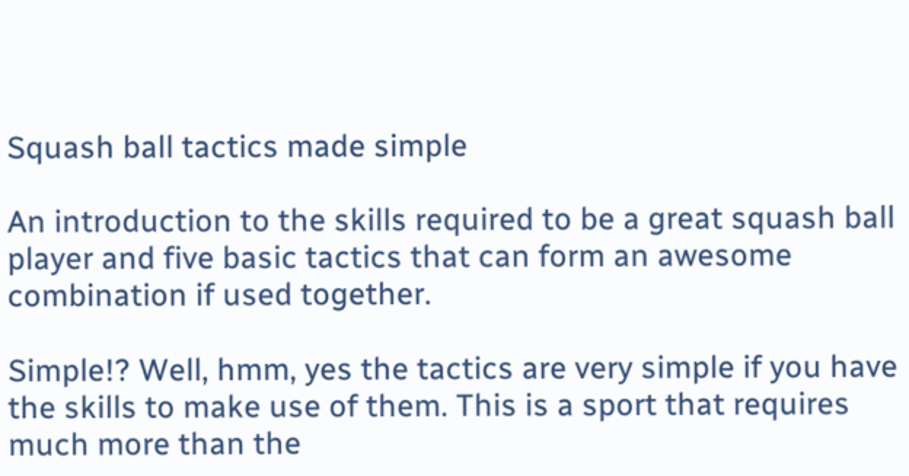Squash ball tactics made simple

An introduction to the skills required to be a great squash ball player and five basic tactics that can form an awesome combination if used together.

Simple!? Well, hmm, yes the tactics are very simple if you have the skills to make use of them. This is a sport that requires much more than the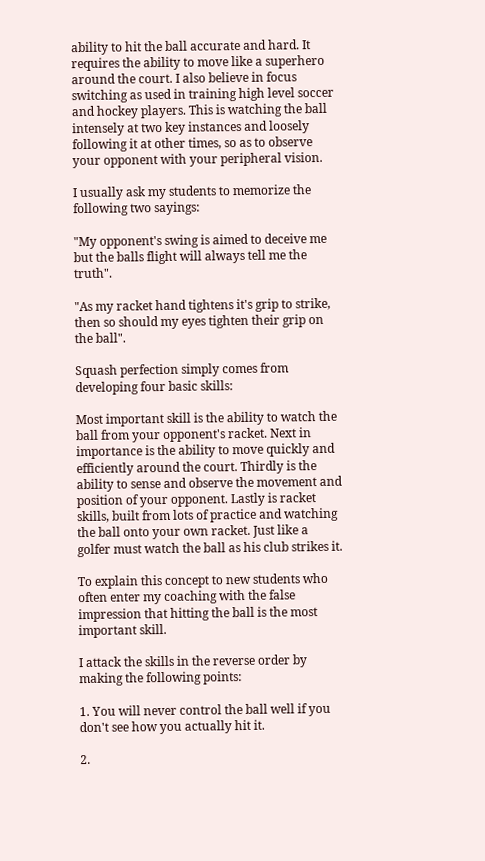ability to hit the ball accurate and hard. It requires the ability to move like a superhero around the court. I also believe in focus switching as used in training high level soccer and hockey players. This is watching the ball intensely at two key instances and loosely following it at other times, so as to observe your opponent with your peripheral vision.

I usually ask my students to memorize the following two sayings:

"My opponent's swing is aimed to deceive me but the balls flight will always tell me the truth".

"As my racket hand tightens it's grip to strike, then so should my eyes tighten their grip on the ball".

Squash perfection simply comes from developing four basic skills:

Most important skill is the ability to watch the ball from your opponent's racket. Next in importance is the ability to move quickly and efficiently around the court. Thirdly is the ability to sense and observe the movement and position of your opponent. Lastly is racket skills, built from lots of practice and watching the ball onto your own racket. Just like a golfer must watch the ball as his club strikes it.

To explain this concept to new students who often enter my coaching with the false impression that hitting the ball is the most important skill.

I attack the skills in the reverse order by making the following points:

1. You will never control the ball well if you don't see how you actually hit it.

2.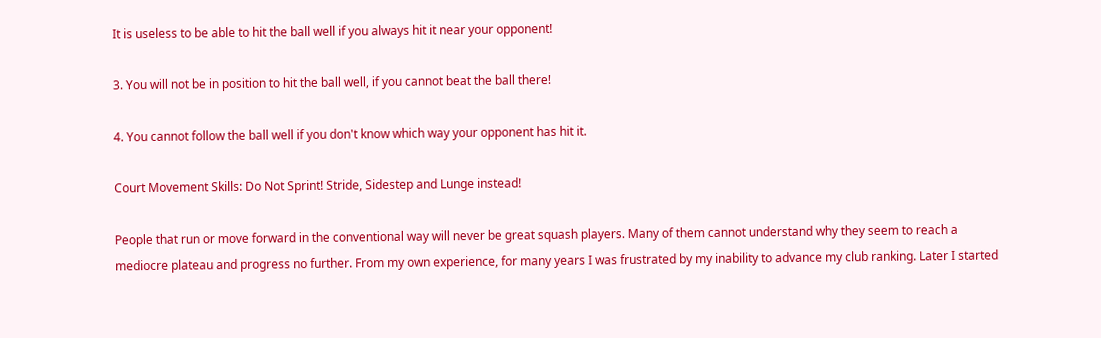It is useless to be able to hit the ball well if you always hit it near your opponent!

3. You will not be in position to hit the ball well, if you cannot beat the ball there!

4. You cannot follow the ball well if you don't know which way your opponent has hit it.

Court Movement Skills: Do Not Sprint! Stride, Sidestep and Lunge instead!

People that run or move forward in the conventional way will never be great squash players. Many of them cannot understand why they seem to reach a mediocre plateau and progress no further. From my own experience, for many years I was frustrated by my inability to advance my club ranking. Later I started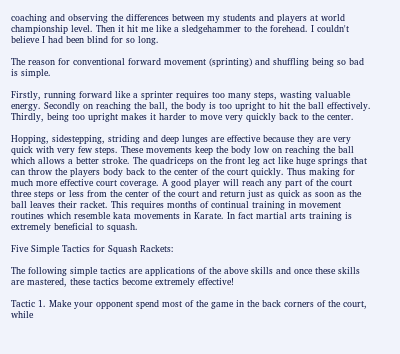coaching and observing the differences between my students and players at world championship level. Then it hit me like a sledgehammer to the forehead. I couldn't believe I had been blind for so long.

The reason for conventional forward movement (sprinting) and shuffling being so bad is simple.

Firstly, running forward like a sprinter requires too many steps, wasting valuable energy. Secondly on reaching the ball, the body is too upright to hit the ball effectively. Thirdly, being too upright makes it harder to move very quickly back to the center.

Hopping, sidestepping, striding and deep lunges are effective because they are very quick with very few steps. These movements keep the body low on reaching the ball which allows a better stroke. The quadriceps on the front leg act like huge springs that can throw the players body back to the center of the court quickly. Thus making for much more effective court coverage. A good player will reach any part of the court three steps or less from the center of the court and return just as quick as soon as the ball leaves their racket. This requires months of continual training in movement routines which resemble kata movements in Karate. In fact martial arts training is extremely beneficial to squash.

Five Simple Tactics for Squash Rackets:

The following simple tactics are applications of the above skills and once these skills are mastered, these tactics become extremely effective!

Tactic 1. Make your opponent spend most of the game in the back corners of the court, while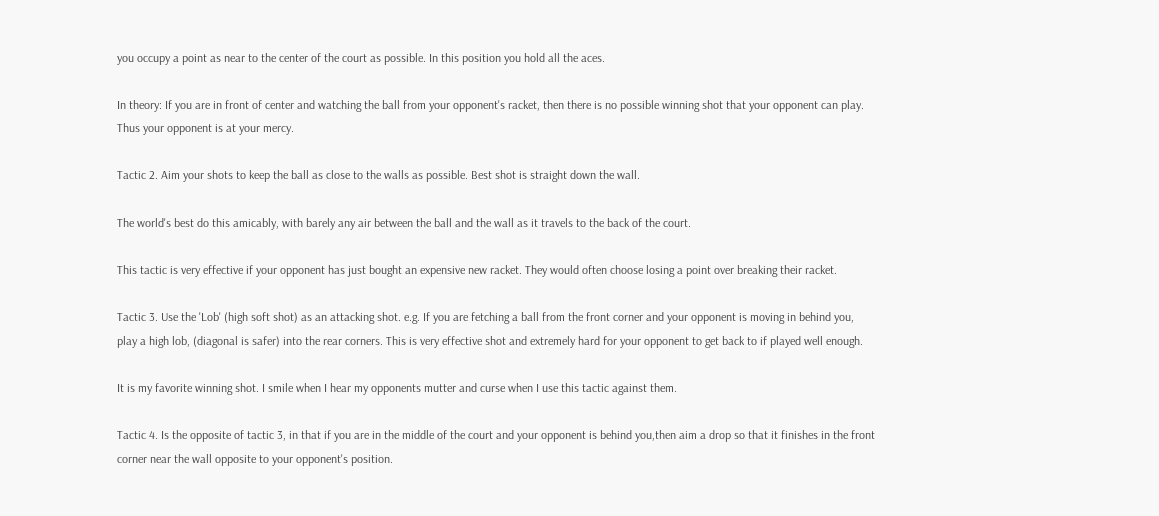you occupy a point as near to the center of the court as possible. In this position you hold all the aces.

In theory: If you are in front of center and watching the ball from your opponent's racket, then there is no possible winning shot that your opponent can play. Thus your opponent is at your mercy.

Tactic 2. Aim your shots to keep the ball as close to the walls as possible. Best shot is straight down the wall.

The world's best do this amicably, with barely any air between the ball and the wall as it travels to the back of the court.

This tactic is very effective if your opponent has just bought an expensive new racket. They would often choose losing a point over breaking their racket.

Tactic 3. Use the 'Lob' (high soft shot) as an attacking shot. e.g. If you are fetching a ball from the front corner and your opponent is moving in behind you, play a high lob, (diagonal is safer) into the rear corners. This is very effective shot and extremely hard for your opponent to get back to if played well enough.

It is my favorite winning shot. I smile when I hear my opponents mutter and curse when I use this tactic against them.

Tactic 4. Is the opposite of tactic 3, in that if you are in the middle of the court and your opponent is behind you,then aim a drop so that it finishes in the front corner near the wall opposite to your opponent's position.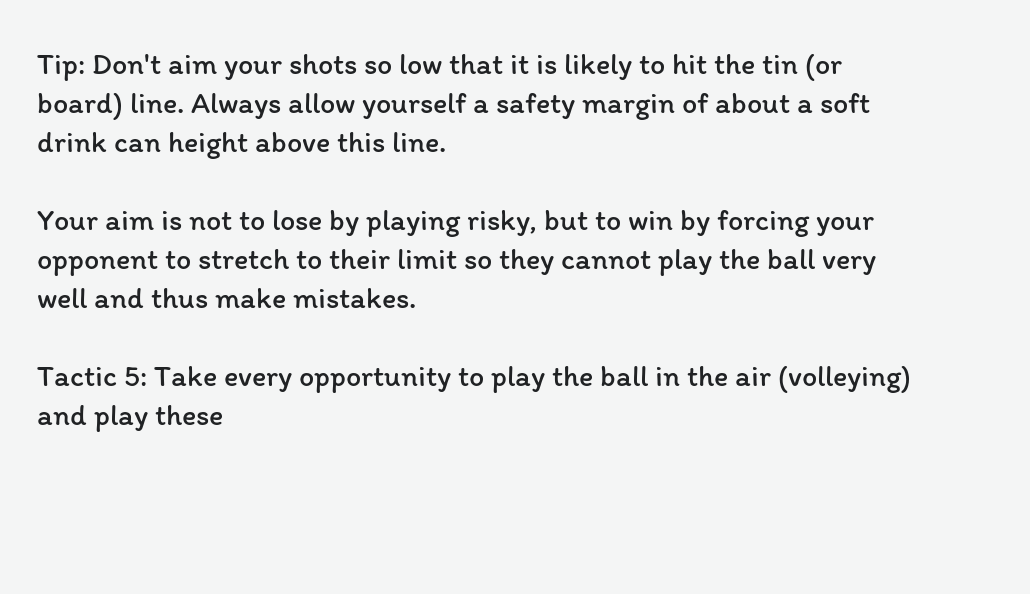Tip: Don't aim your shots so low that it is likely to hit the tin (or board) line. Always allow yourself a safety margin of about a soft drink can height above this line.

Your aim is not to lose by playing risky, but to win by forcing your opponent to stretch to their limit so they cannot play the ball very well and thus make mistakes.

Tactic 5: Take every opportunity to play the ball in the air (volleying) and play these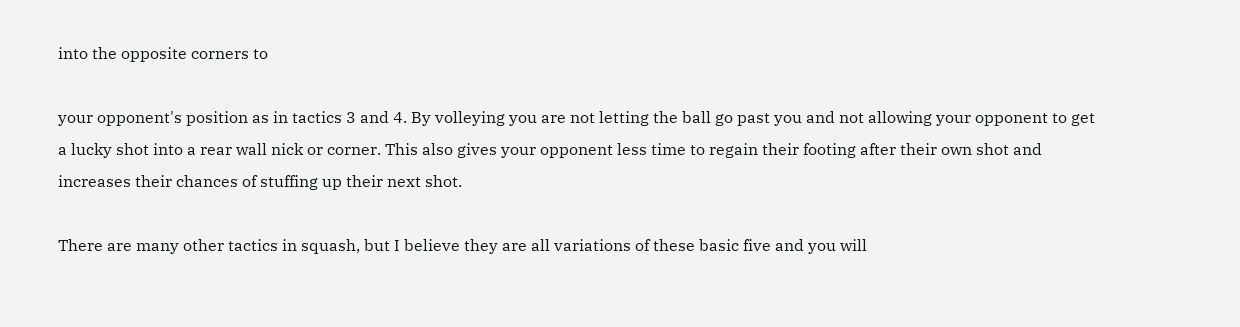into the opposite corners to

your opponent's position as in tactics 3 and 4. By volleying you are not letting the ball go past you and not allowing your opponent to get a lucky shot into a rear wall nick or corner. This also gives your opponent less time to regain their footing after their own shot and increases their chances of stuffing up their next shot.

There are many other tactics in squash, but I believe they are all variations of these basic five and you will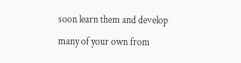soon learn them and develop many of your own from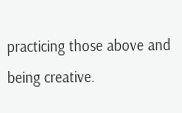practicing those above and being creative.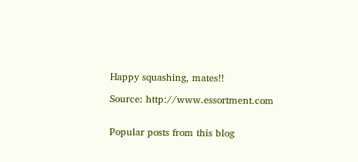Happy squashing, mates!!

Source: http://www.essortment.com


Popular posts from this blog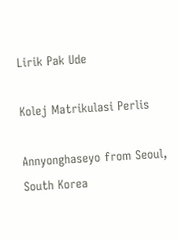Lirik Pak Ude

Kolej Matrikulasi Perlis

Annyonghaseyo from Seoul, South Korea